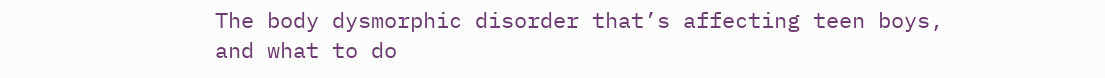The body dysmorphic disorder that’s affecting teen boys, and what to do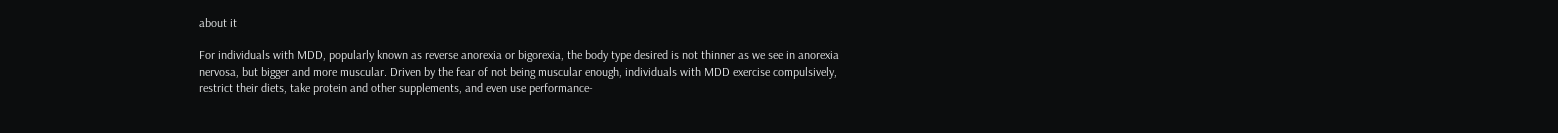about it

For individuals with MDD, popularly known as reverse anorexia or bigorexia, the body type desired is not thinner as we see in anorexia nervosa, but bigger and more muscular. Driven by the fear of not being muscular enough, individuals with MDD exercise compulsively, restrict their diets, take protein and other supplements, and even use performance-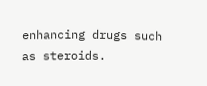enhancing drugs such as steroids.